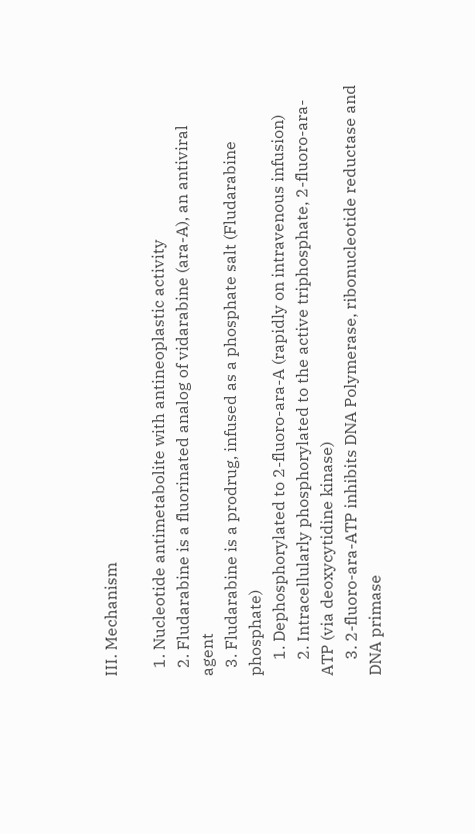III. Mechanism

  1. Nucleotide antimetabolite with antineoplastic activity
  2. Fludarabine is a fluorinated analog of vidarabine (ara-A), an antiviral agent
  3. Fludarabine is a prodrug, infused as a phosphate salt (Fludarabine phosphate)
    1. Dephosphorylated to 2-fluoro-ara-A (rapidly on intravenous infusion)
    2. Intracellularly phosphorylated to the active triphosphate, 2-fluoro-ara-ATP (via deoxycytidine kinase)
    3. 2-fluoro-ara-ATP inhibits DNA Polymerase, ribonucleotide reductase and DNA primase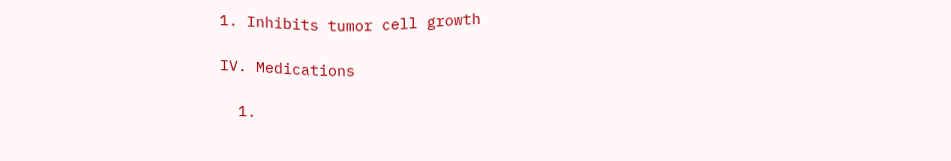1. Inhibits tumor cell growth

IV. Medications

  1.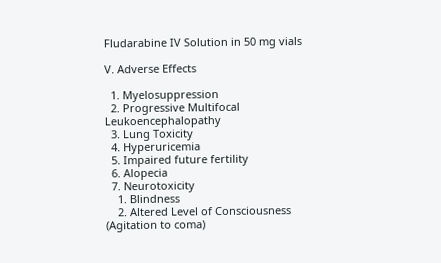Fludarabine IV Solution in 50 mg vials

V. Adverse Effects

  1. Myelosuppression
  2. Progressive Multifocal Leukoencephalopathy
  3. Lung Toxicity
  4. Hyperuricemia
  5. Impaired future fertility
  6. Alopecia
  7. Neurotoxicity
    1. Blindness
    2. Altered Level of Consciousness (Agitation to coma)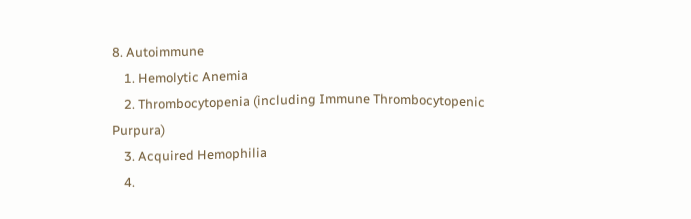8. Autoimmune
    1. Hemolytic Anemia
    2. Thrombocytopenia (including Immune Thrombocytopenic Purpura)
    3. Acquired Hemophilia
    4.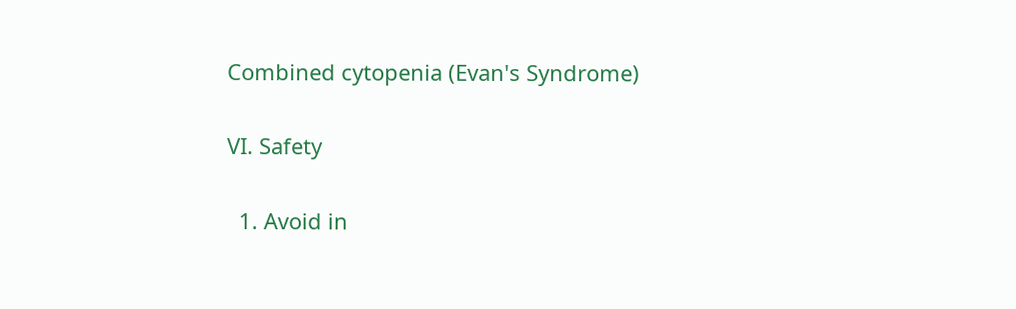Combined cytopenia (Evan's Syndrome)

VI. Safety

  1. Avoid in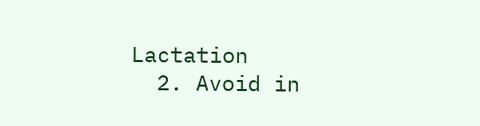Lactation
  2. Avoid in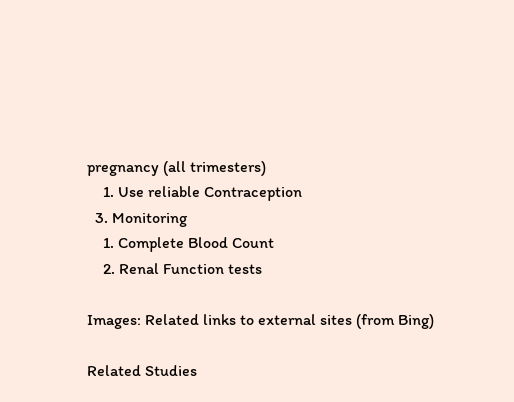pregnancy (all trimesters)
    1. Use reliable Contraception
  3. Monitoring
    1. Complete Blood Count
    2. Renal Function tests

Images: Related links to external sites (from Bing)

Related Studies